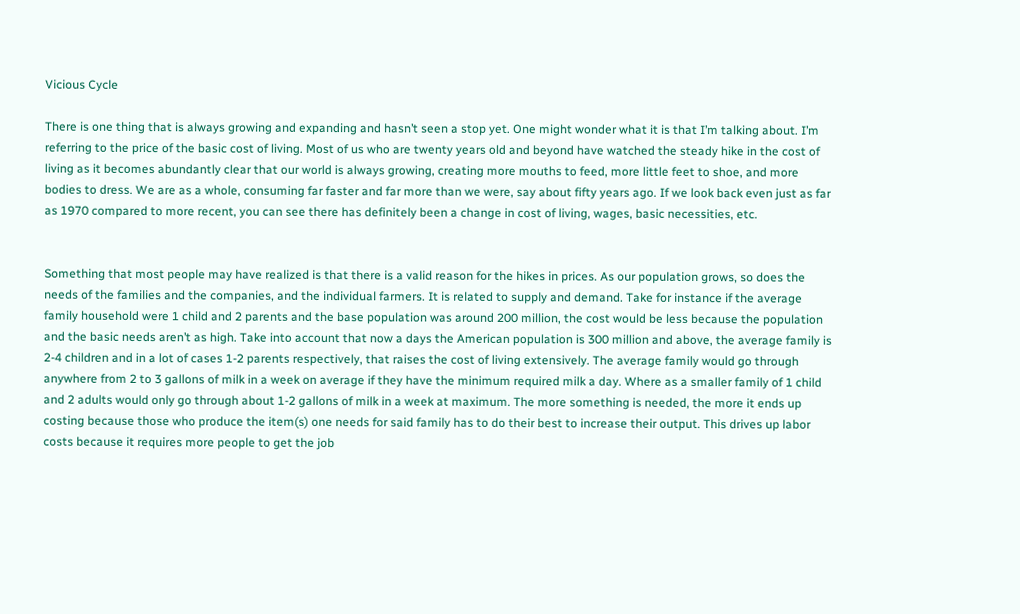Vicious Cycle

There is one thing that is always growing and expanding and hasn’t seen a stop yet. One might wonder what it is that I’m talking about. I’m referring to the price of the basic cost of living. Most of us who are twenty years old and beyond have watched the steady hike in the cost of living as it becomes abundantly clear that our world is always growing, creating more mouths to feed, more little feet to shoe, and more bodies to dress. We are as a whole, consuming far faster and far more than we were, say about fifty years ago. If we look back even just as far as 1970 compared to more recent, you can see there has definitely been a change in cost of living, wages, basic necessities, etc.


Something that most people may have realized is that there is a valid reason for the hikes in prices. As our population grows, so does the needs of the families and the companies, and the individual farmers. It is related to supply and demand. Take for instance if the average family household were 1 child and 2 parents and the base population was around 200 million, the cost would be less because the population and the basic needs aren’t as high. Take into account that now a days the American population is 300 million and above, the average family is 2-4 children and in a lot of cases 1-2 parents respectively, that raises the cost of living extensively. The average family would go through anywhere from 2 to 3 gallons of milk in a week on average if they have the minimum required milk a day. Where as a smaller family of 1 child and 2 adults would only go through about 1-2 gallons of milk in a week at maximum. The more something is needed, the more it ends up costing because those who produce the item(s) one needs for said family has to do their best to increase their output. This drives up labor costs because it requires more people to get the job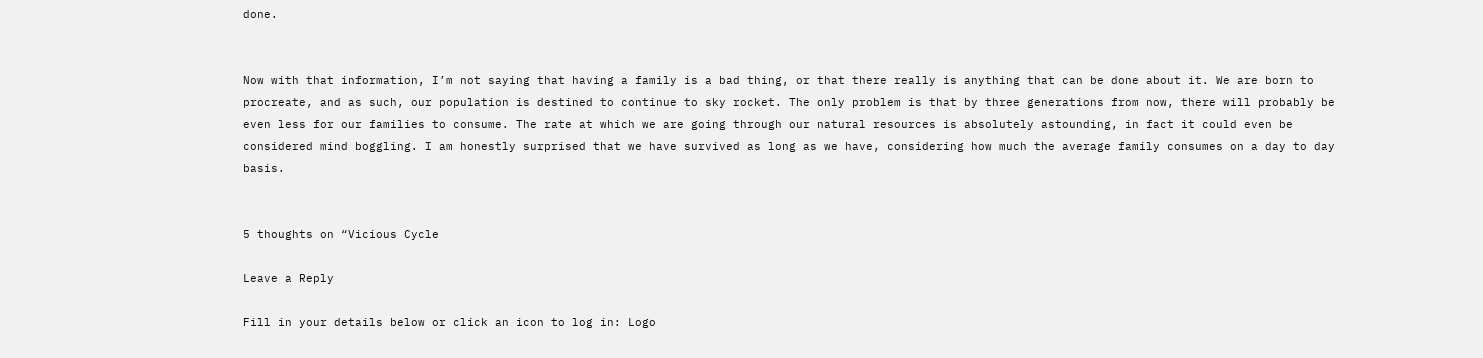done.


Now with that information, I’m not saying that having a family is a bad thing, or that there really is anything that can be done about it. We are born to procreate, and as such, our population is destined to continue to sky rocket. The only problem is that by three generations from now, there will probably be even less for our families to consume. The rate at which we are going through our natural resources is absolutely astounding, in fact it could even be considered mind boggling. I am honestly surprised that we have survived as long as we have, considering how much the average family consumes on a day to day basis.


5 thoughts on “Vicious Cycle

Leave a Reply

Fill in your details below or click an icon to log in: Logo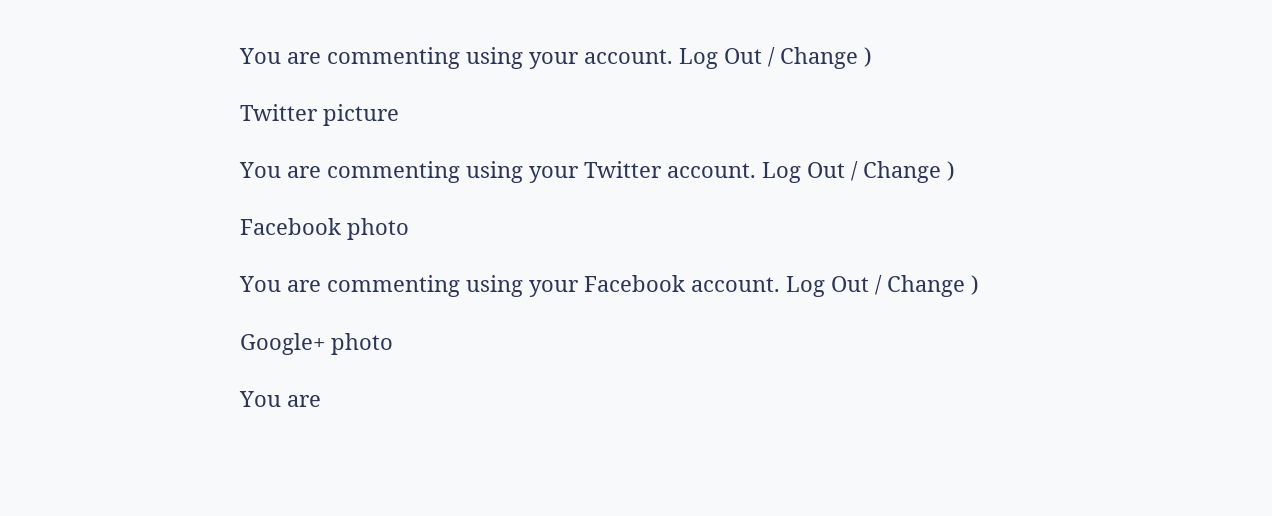You are commenting using your account. Log Out / Change )

Twitter picture

You are commenting using your Twitter account. Log Out / Change )

Facebook photo

You are commenting using your Facebook account. Log Out / Change )

Google+ photo

You are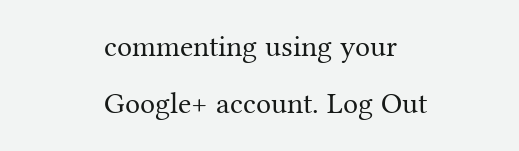commenting using your Google+ account. Log Out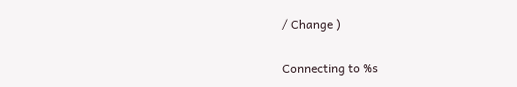/ Change )

Connecting to %s